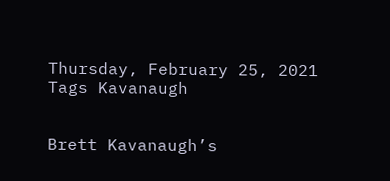Thursday, February 25, 2021
Tags Kavanaugh


Brett Kavanaugh’s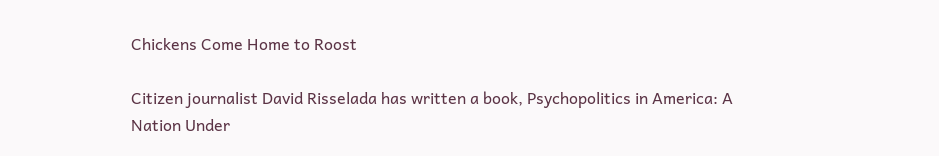Chickens Come Home to Roost

Citizen journalist David Risselada has written a book, Psychopolitics in America: A Nation Under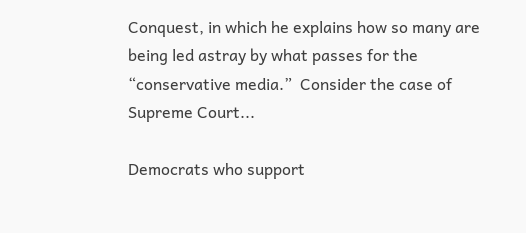Conquest, in which he explains how so many are being led astray by what passes for the “conservative media.”  Consider the case of Supreme Court...

Democrats who support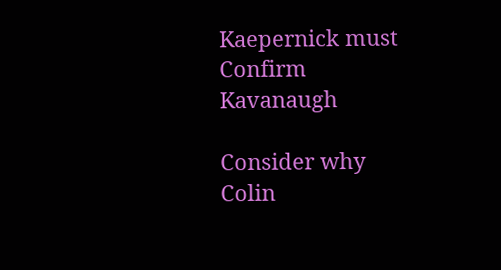Kaepernick must Confirm Kavanaugh

Consider why Colin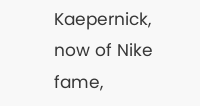Kaepernick, now of Nike fame,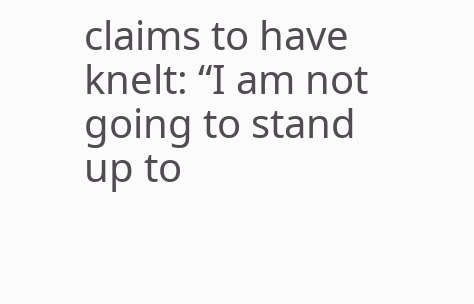claims to have knelt: “I am not going to stand up to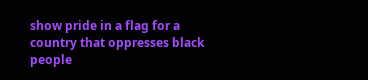show pride in a flag for a country that oppresses black people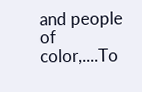and people of color,....To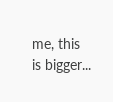me, this is bigger...